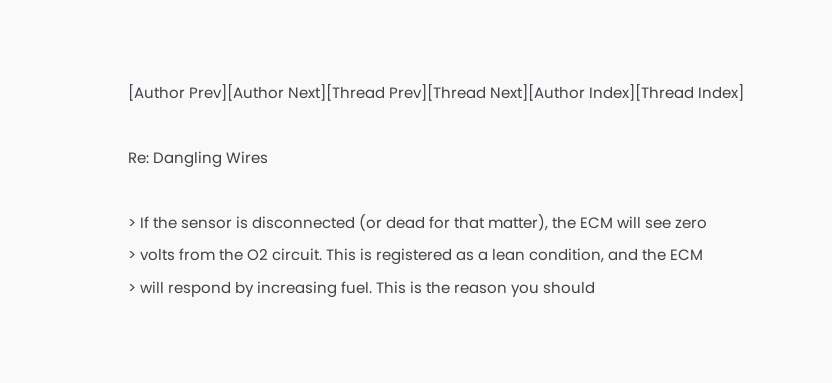[Author Prev][Author Next][Thread Prev][Thread Next][Author Index][Thread Index]

Re: Dangling Wires

> If the sensor is disconnected (or dead for that matter), the ECM will see zero
> volts from the O2 circuit. This is registered as a lean condition, and the ECM
> will respond by increasing fuel. This is the reason you should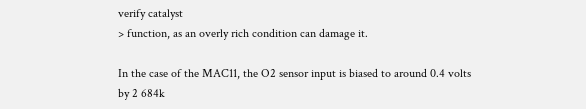verify catalyst
> function, as an overly rich condition can damage it.

In the case of the MAC11, the O2 sensor input is biased to around 0.4 volts
by 2 684k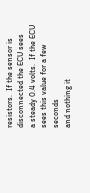resistors.  If the sensor is disconnected the ECU sees
a steady 0.4 volts.  If the ECU sees this value for a few seconds
and nothing it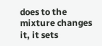does to the mixture changes it, it sets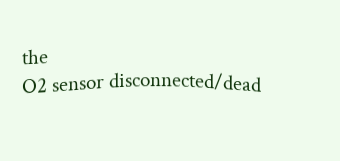the
O2 sensor disconnected/dead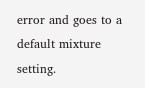error and goes to a default mixture setting.